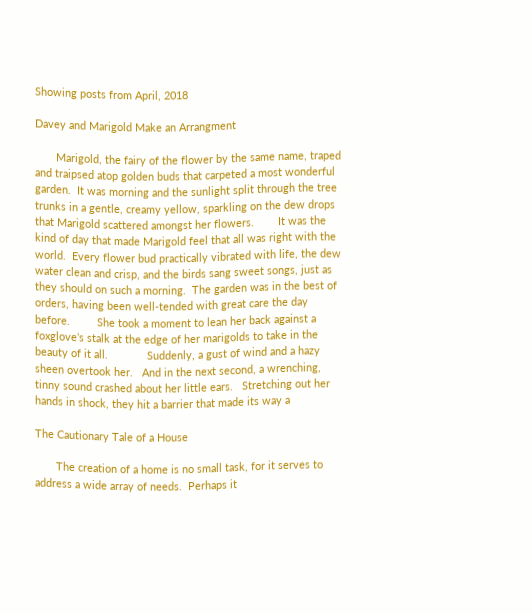Showing posts from April, 2018

Davey and Marigold Make an Arrangment

       Marigold, the fairy of the flower by the same name, traped and traipsed atop golden buds that carpeted a most wonderful garden.  It was morning and the sunlight split through the tree trunks in a gentle, creamy yellow, sparkling on the dew drops that Marigold scattered amongst her flowers.        It was the kind of day that made Marigold feel that all was right with the world.  Every flower bud practically vibrated with life, the dew water clean and crisp, and the birds sang sweet songs, just as they should on such a morning.  The garden was in the best of orders, having been well-tended with great care the day before.         She took a moment to lean her back against a foxglove’s stalk at the edge of her marigolds to take in the beauty of it all.             Suddenly, a gust of wind and a hazy sheen overtook her.   And in the next second, a wrenching, tinny sound crashed about her little ears.   Stretching out her hands in shock, they hit a barrier that made its way a

The Cautionary Tale of a House

       The creation of a home is no small task, for it serves to address a wide array of needs.  Perhaps it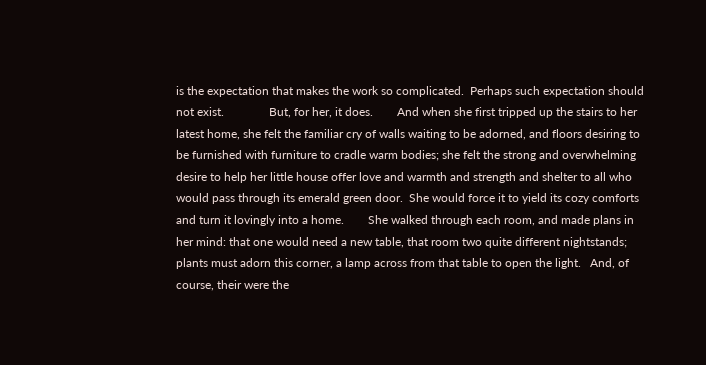is the expectation that makes the work so complicated.  Perhaps such expectation should not exist.               But, for her, it does.        And when she first tripped up the stairs to her latest home, she felt the familiar cry of walls waiting to be adorned, and floors desiring to be furnished with furniture to cradle warm bodies; she felt the strong and overwhelming desire to help her little house offer love and warmth and strength and shelter to all who would pass through its emerald green door.  She would force it to yield its cozy comforts and turn it lovingly into a home.        She walked through each room, and made plans in her mind: that one would need a new table, that room two quite different nightstands; plants must adorn this corner, a lamp across from that table to open the light.   And, of course, their were the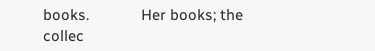books.             Her books; the collec